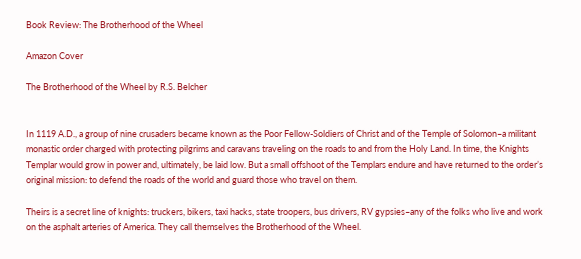Book Review: The Brotherhood of the Wheel

Amazon Cover

The Brotherhood of the Wheel by R.S. Belcher


In 1119 A.D., a group of nine crusaders became known as the Poor Fellow-Soldiers of Christ and of the Temple of Solomon–a militant monastic order charged with protecting pilgrims and caravans traveling on the roads to and from the Holy Land. In time, the Knights Templar would grow in power and, ultimately, be laid low. But a small offshoot of the Templars endure and have returned to the order’s original mission: to defend the roads of the world and guard those who travel on them.

Theirs is a secret line of knights: truckers, bikers, taxi hacks, state troopers, bus drivers, RV gypsies–any of the folks who live and work on the asphalt arteries of America. They call themselves the Brotherhood of the Wheel.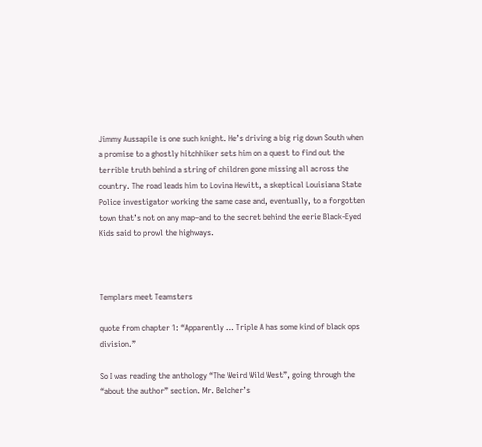Jimmy Aussapile is one such knight. He’s driving a big rig down South when a promise to a ghostly hitchhiker sets him on a quest to find out the terrible truth behind a string of children gone missing all across the country. The road leads him to Lovina Hewitt, a skeptical Louisiana State Police investigator working the same case and, eventually, to a forgotten town that’s not on any map–and to the secret behind the eerie Black-Eyed Kids said to prowl the highways.



Templars meet Teamsters

quote from chapter 1: “Apparently … Triple A has some kind of black ops division.”

So I was reading the anthology “The Weird Wild West”, going through the “about the author” section. Mr. Belcher’s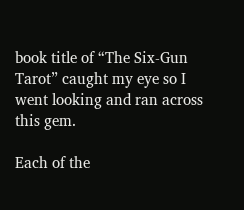book title of “The Six-Gun Tarot” caught my eye so I went looking and ran across this gem.

Each of the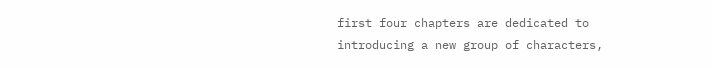first four chapters are dedicated to introducing a new group of characters,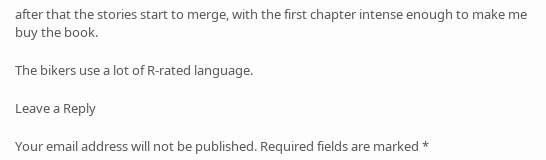after that the stories start to merge, with the first chapter intense enough to make me buy the book.

The bikers use a lot of R-rated language.

Leave a Reply

Your email address will not be published. Required fields are marked *